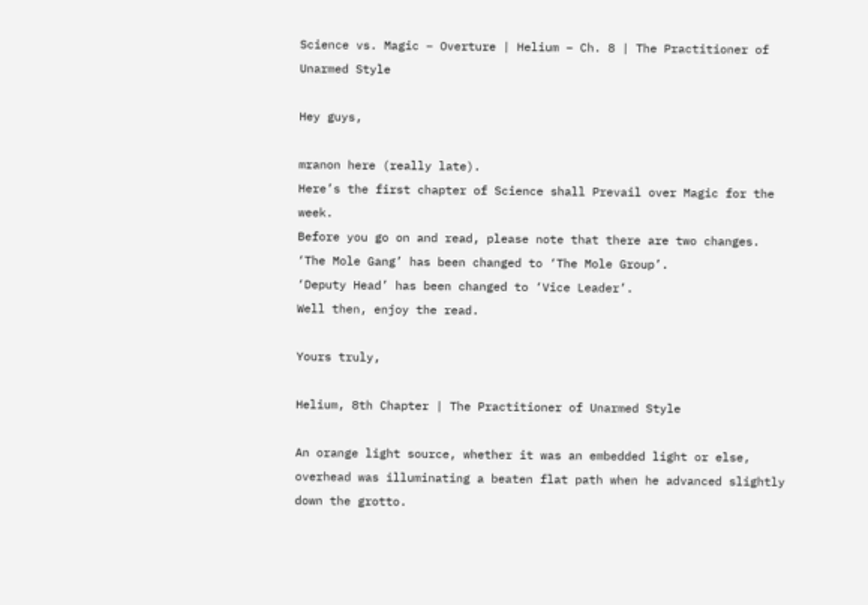Science vs. Magic – Overture | Helium – Ch. 8 | The Practitioner of Unarmed Style

Hey guys,

mranon here (really late).
Here’s the first chapter of Science shall Prevail over Magic for the week.
Before you go on and read, please note that there are two changes.
‘The Mole Gang’ has been changed to ‘The Mole Group’.
‘Deputy Head’ has been changed to ‘Vice Leader’.
Well then, enjoy the read.

Yours truly,

Helium, 8th Chapter | The Practitioner of Unarmed Style

An orange light source, whether it was an embedded light or else, overhead was illuminating a beaten flat path when he advanced slightly down the grotto.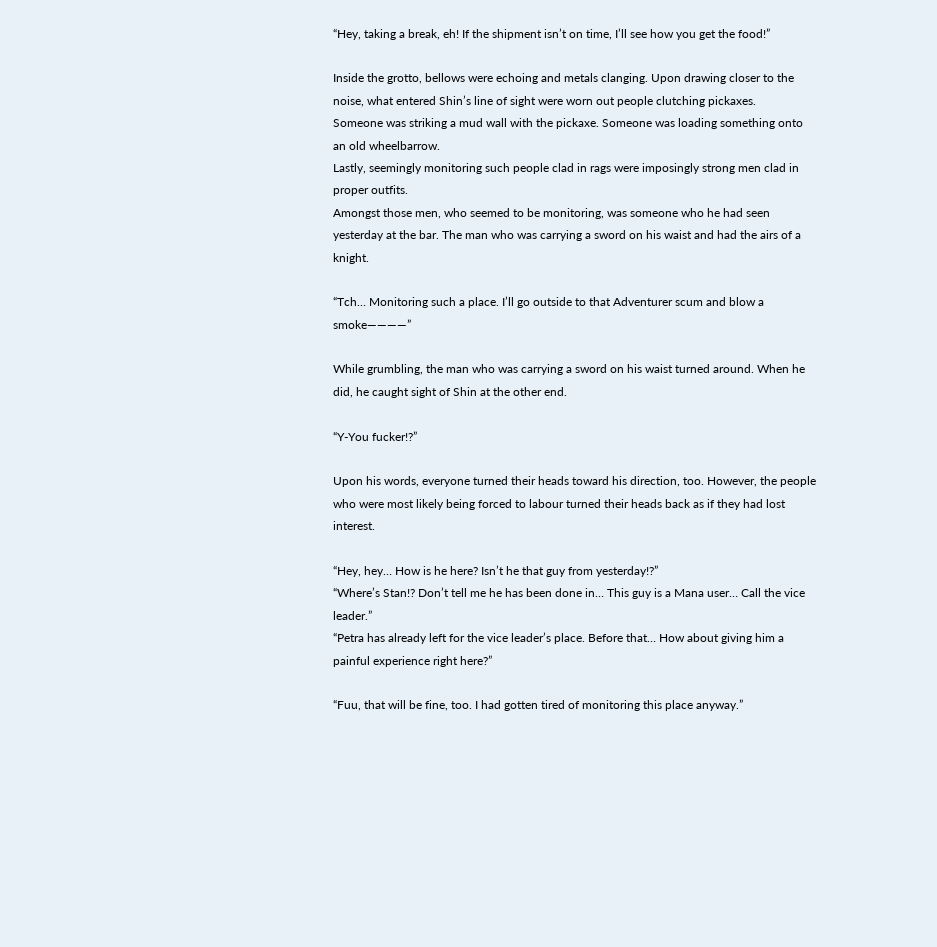“Hey, taking a break, eh! If the shipment isn’t on time, I’ll see how you get the food!”

Inside the grotto, bellows were echoing and metals clanging. Upon drawing closer to the noise, what entered Shin’s line of sight were worn out people clutching pickaxes.
Someone was striking a mud wall with the pickaxe. Someone was loading something onto an old wheelbarrow.
Lastly, seemingly monitoring such people clad in rags were imposingly strong men clad in proper outfits.
Amongst those men, who seemed to be monitoring, was someone who he had seen yesterday at the bar. The man who was carrying a sword on his waist and had the airs of a knight.

“Tch… Monitoring such a place. I’ll go outside to that Adventurer scum and blow a smoke――――”

While grumbling, the man who was carrying a sword on his waist turned around. When he did, he caught sight of Shin at the other end.

“Y-You fucker!?”

Upon his words, everyone turned their heads toward his direction, too. However, the people who were most likely being forced to labour turned their heads back as if they had lost interest.

“Hey, hey… How is he here? Isn’t he that guy from yesterday!?”
“Where’s Stan!? Don’t tell me he has been done in… This guy is a Mana user… Call the vice leader.”
“Petra has already left for the vice leader’s place. Before that… How about giving him a painful experience right here?”

“Fuu, that will be fine, too. I had gotten tired of monitoring this place anyway.”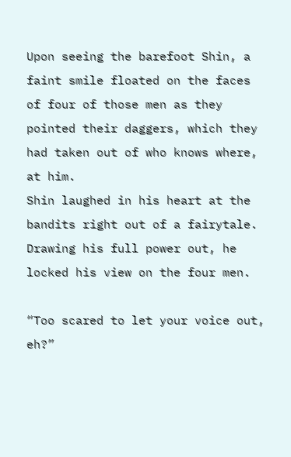Upon seeing the barefoot Shin, a faint smile floated on the faces of four of those men as they pointed their daggers, which they had taken out of who knows where, at him.
Shin laughed in his heart at the bandits right out of a fairytale. Drawing his full power out, he locked his view on the four men.

“Too scared to let your voice out, eh?”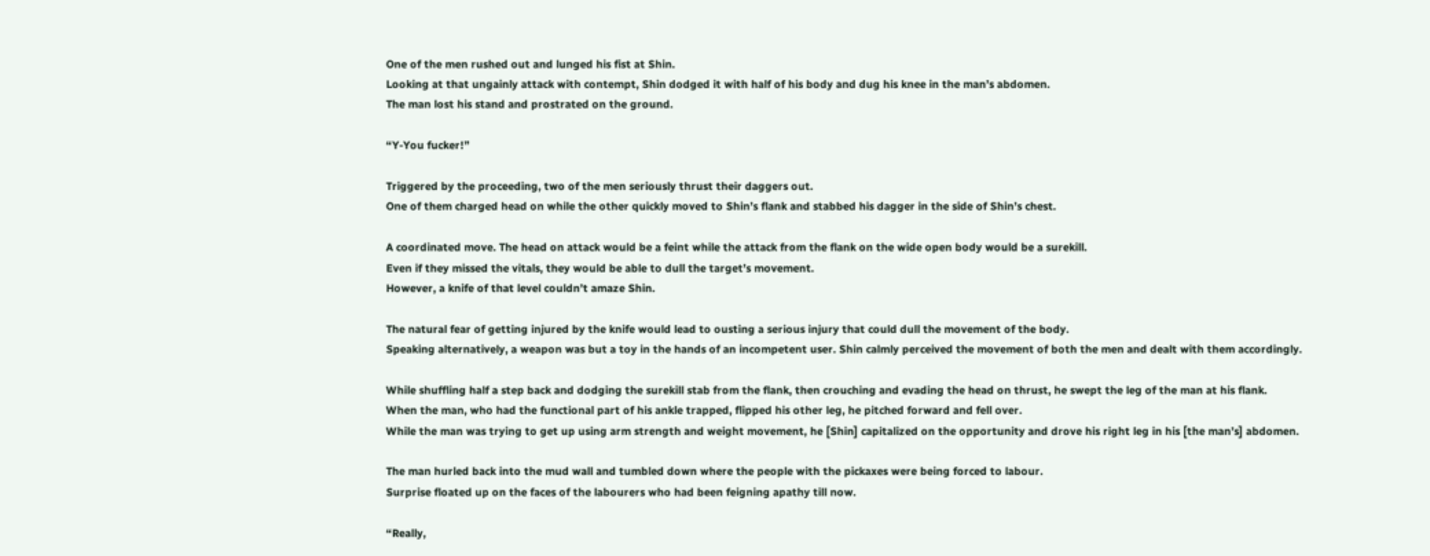One of the men rushed out and lunged his fist at Shin.
Looking at that ungainly attack with contempt, Shin dodged it with half of his body and dug his knee in the man’s abdomen.
The man lost his stand and prostrated on the ground.

“Y-You fucker!”

Triggered by the proceeding, two of the men seriously thrust their daggers out.
One of them charged head on while the other quickly moved to Shin’s flank and stabbed his dagger in the side of Shin’s chest.

A coordinated move. The head on attack would be a feint while the attack from the flank on the wide open body would be a surekill.
Even if they missed the vitals, they would be able to dull the target’s movement.
However, a knife of that level couldn’t amaze Shin.

The natural fear of getting injured by the knife would lead to ousting a serious injury that could dull the movement of the body.
Speaking alternatively, a weapon was but a toy in the hands of an incompetent user. Shin calmly perceived the movement of both the men and dealt with them accordingly.

While shuffling half a step back and dodging the surekill stab from the flank, then crouching and evading the head on thrust, he swept the leg of the man at his flank.
When the man, who had the functional part of his ankle trapped, flipped his other leg, he pitched forward and fell over.
While the man was trying to get up using arm strength and weight movement, he [Shin] capitalized on the opportunity and drove his right leg in his [the man’s] abdomen.

The man hurled back into the mud wall and tumbled down where the people with the pickaxes were being forced to labour.
Surprise floated up on the faces of the labourers who had been feigning apathy till now.

“Really,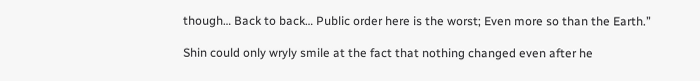though… Back to back… Public order here is the worst; Even more so than the Earth.”

Shin could only wryly smile at the fact that nothing changed even after he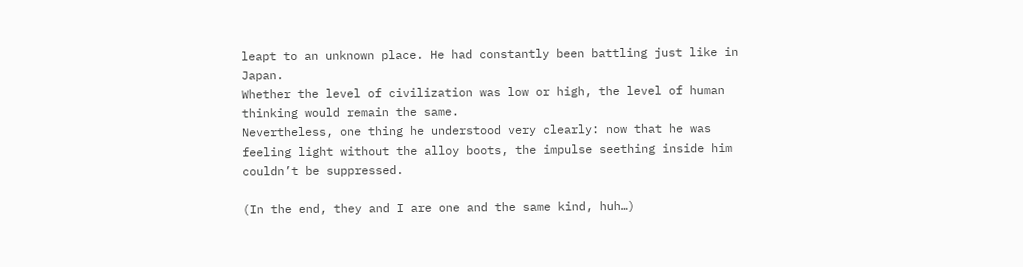leapt to an unknown place. He had constantly been battling just like in Japan.
Whether the level of civilization was low or high, the level of human thinking would remain the same.
Nevertheless, one thing he understood very clearly: now that he was feeling light without the alloy boots, the impulse seething inside him couldn’t be suppressed.

(In the end, they and I are one and the same kind, huh…)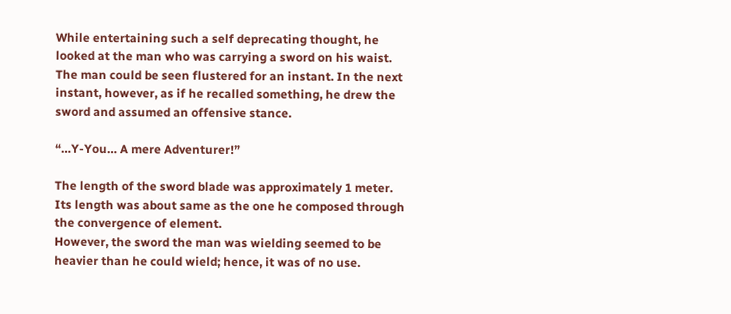While entertaining such a self deprecating thought, he looked at the man who was carrying a sword on his waist.
The man could be seen flustered for an instant. In the next instant, however, as if he recalled something, he drew the sword and assumed an offensive stance.

“…Y-You… A mere Adventurer!”

The length of the sword blade was approximately 1 meter. Its length was about same as the one he composed through the convergence of element.
However, the sword the man was wielding seemed to be heavier than he could wield; hence, it was of no use.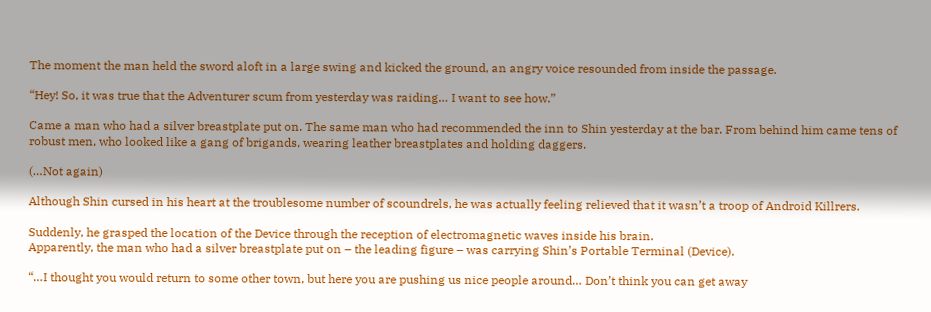The moment the man held the sword aloft in a large swing and kicked the ground, an angry voice resounded from inside the passage.

“Hey! So, it was true that the Adventurer scum from yesterday was raiding… I want to see how.”

Came a man who had a silver breastplate put on. The same man who had recommended the inn to Shin yesterday at the bar. From behind him came tens of robust men, who looked like a gang of brigands, wearing leather breastplates and holding daggers.

(…Not again)

Although Shin cursed in his heart at the troublesome number of scoundrels, he was actually feeling relieved that it wasn’t a troop of Android Killrers.

Suddenly, he grasped the location of the Device through the reception of electromagnetic waves inside his brain.
Apparently, the man who had a silver breastplate put on – the leading figure – was carrying Shin’s Portable Terminal (Device).

“…I thought you would return to some other town, but here you are pushing us nice people around… Don’t think you can get away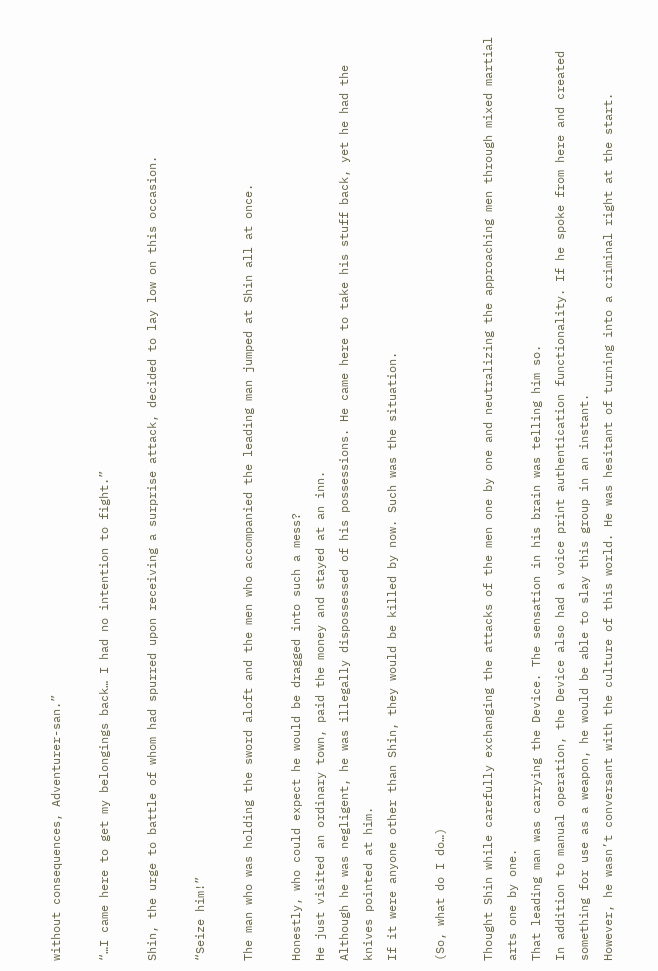without consequences, Adventurer-san.”

“…I came here to get my belongings back… I had no intention to fight.”

Shin, the urge to battle of whom had spurred upon receiving a surprise attack, decided to lay low on this occasion.

“Seize him!”

The man who was holding the sword aloft and the men who accompanied the leading man jumped at Shin all at once.

Honestly, who could expect he would be dragged into such a mess?
He just visited an ordinary town, paid the money and stayed at an inn.
Although he was negligent, he was illegally dispossessed of his possessions. He came here to take his stuff back, yet he had the knives pointed at him.
If it were anyone other than Shin, they would be killed by now. Such was the situation.

(So, what do I do…)

Thought Shin while carefully exchanging the attacks of the men one by one and neutralizing the approaching men through mixed martial arts one by one.
That leading man was carrying the Device. The sensation in his brain was telling him so.
In addition to manual operation, the Device also had a voice print authentication functionality. If he spoke from here and created something for use as a weapon, he would be able to slay this group in an instant.
However, he wasn’t conversant with the culture of this world. He was hesitant of turning into a criminal right at the start.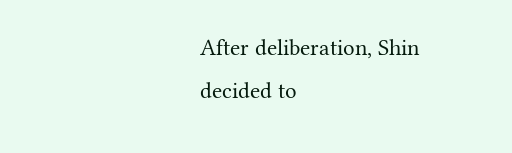After deliberation, Shin decided to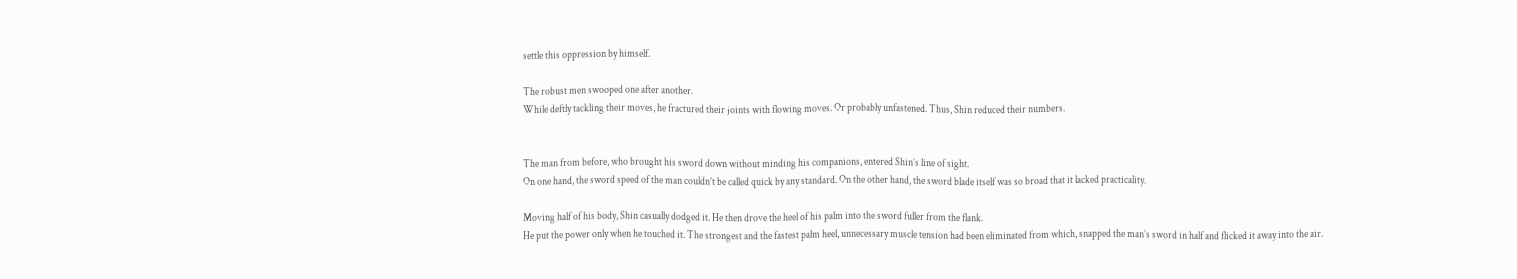settle this oppression by himself.

The robust men swooped one after another.
While deftly tackling their moves, he fractured their joints with flowing moves. Or probably unfastened. Thus, Shin reduced their numbers.


The man from before, who brought his sword down without minding his companions, entered Shin’s line of sight.
On one hand, the sword speed of the man couldn’t be called quick by any standard. On the other hand, the sword blade itself was so broad that it lacked practicality.

Moving half of his body, Shin casually dodged it. He then drove the heel of his palm into the sword fuller from the flank.
He put the power only when he touched it. The strongest and the fastest palm heel, unnecessary muscle tension had been eliminated from which, snapped the man’s sword in half and flicked it away into the air.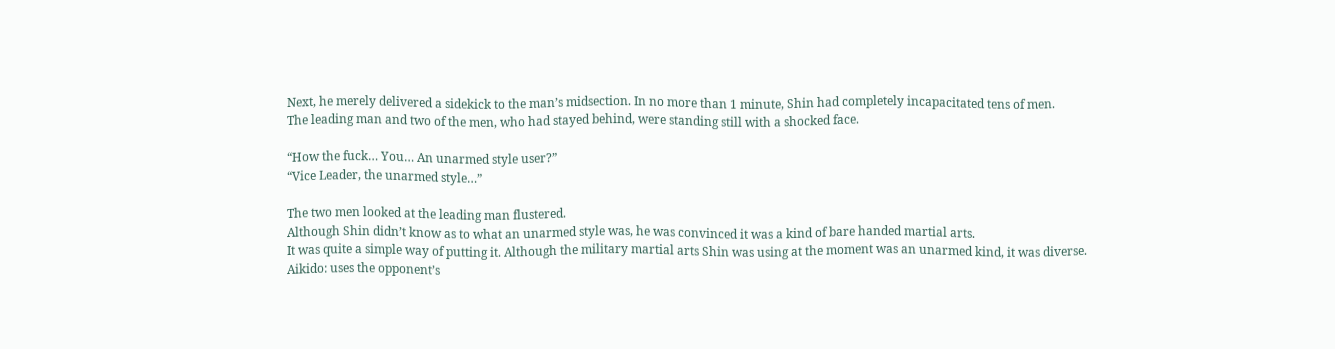Next, he merely delivered a sidekick to the man’s midsection. In no more than 1 minute, Shin had completely incapacitated tens of men.
The leading man and two of the men, who had stayed behind, were standing still with a shocked face.

“How the fuck… You… An unarmed style user?”
“Vice Leader, the unarmed style…”

The two men looked at the leading man flustered.
Although Shin didn’t know as to what an unarmed style was, he was convinced it was a kind of bare handed martial arts.
It was quite a simple way of putting it. Although the military martial arts Shin was using at the moment was an unarmed kind, it was diverse.
Aikido: uses the opponent’s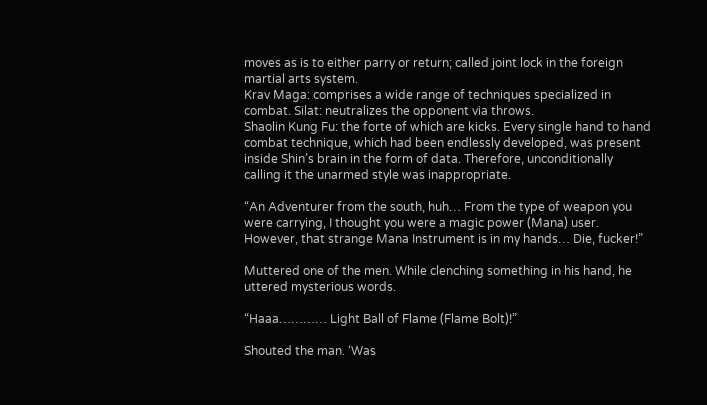moves as is to either parry or return; called joint lock in the foreign martial arts system.
Krav Maga: comprises a wide range of techniques specialized in combat. Silat: neutralizes the opponent via throws.
Shaolin Kung Fu: the forte of which are kicks. Every single hand to hand combat technique, which had been endlessly developed, was present inside Shin’s brain in the form of data. Therefore, unconditionally calling it the unarmed style was inappropriate.

“An Adventurer from the south, huh… From the type of weapon you were carrying, I thought you were a magic power (Mana) user. However, that strange Mana Instrument is in my hands… Die, fucker!”

Muttered one of the men. While clenching something in his hand, he uttered mysterious words.

“Haaa………… Light Ball of Flame (Flame Bolt)!”

Shouted the man. ‘Was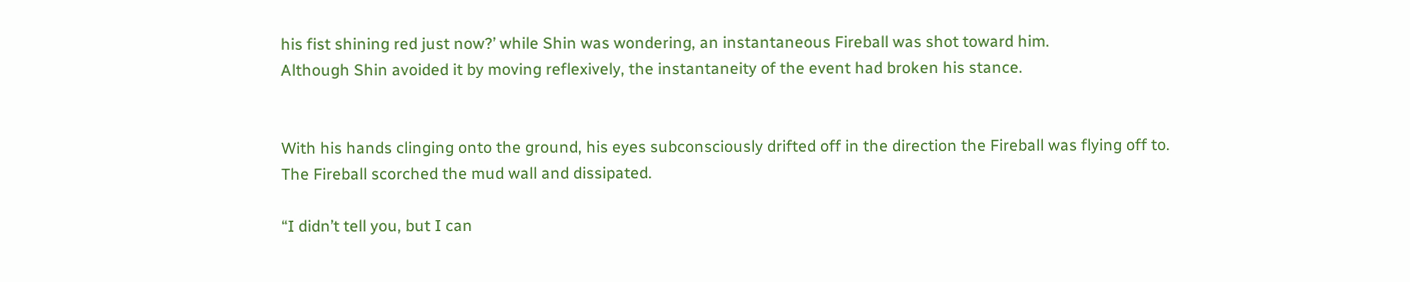his fist shining red just now?’ while Shin was wondering, an instantaneous Fireball was shot toward him.
Although Shin avoided it by moving reflexively, the instantaneity of the event had broken his stance.


With his hands clinging onto the ground, his eyes subconsciously drifted off in the direction the Fireball was flying off to.
The Fireball scorched the mud wall and dissipated.

“I didn’t tell you, but I can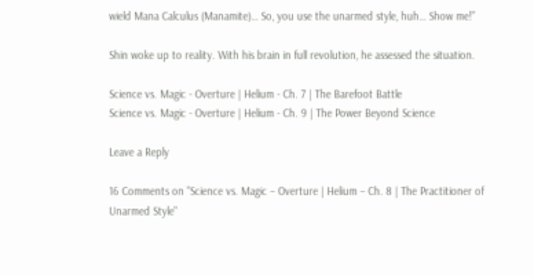wield Mana Calculus (Manamite)… So, you use the unarmed style, huh… Show me!”

Shin woke up to reality. With his brain in full revolution, he assessed the situation.

Science vs. Magic - Overture | Helium - Ch. 7 | The Barefoot Battle
Science vs. Magic - Overture | Helium - Ch. 9 | The Power Beyond Science

Leave a Reply

16 Comments on "Science vs. Magic – Overture | Helium – Ch. 8 | The Practitioner of Unarmed Style"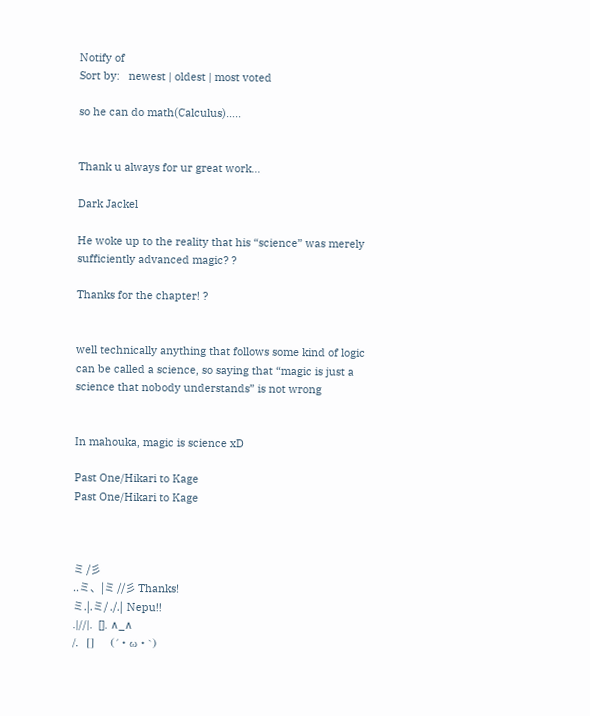Notify of
Sort by:   newest | oldest | most voted

so he can do math(Calculus)…..


Thank u always for ur great work…

Dark Jackel

He woke up to the reality that his “science” was merely sufficiently advanced magic? ?

Thanks for the chapter! ?


well technically anything that follows some kind of logic can be called a science, so saying that “magic is just a science that nobody understands” is not wrong


In mahouka, magic is science xD

Past One/Hikari to Kage
Past One/Hikari to Kage



ミ /彡
..ミ、|ミ //彡 Thanks!
ミ.|.ミ/ ./.|  Nepu!!
.|//|.  []. ∧_∧
/.  []    (´・ω・`)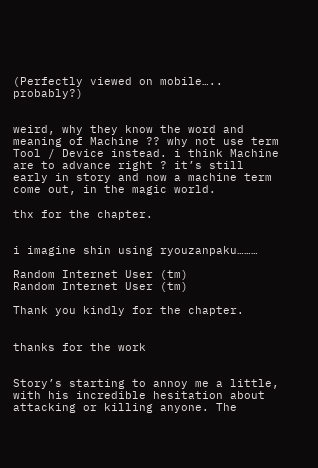(Perfectly viewed on mobile….. probably?)


weird, why they know the word and meaning of Machine ?? why not use term Tool / Device instead. i think Machine are to advance right ? it’s still early in story and now a machine term come out, in the magic world.

thx for the chapter.


i imagine shin using ryouzanpaku………

Random Internet User (tm)
Random Internet User (tm)

Thank you kindly for the chapter.


thanks for the work


Story’s starting to annoy me a little, with his incredible hesitation about attacking or killing anyone. The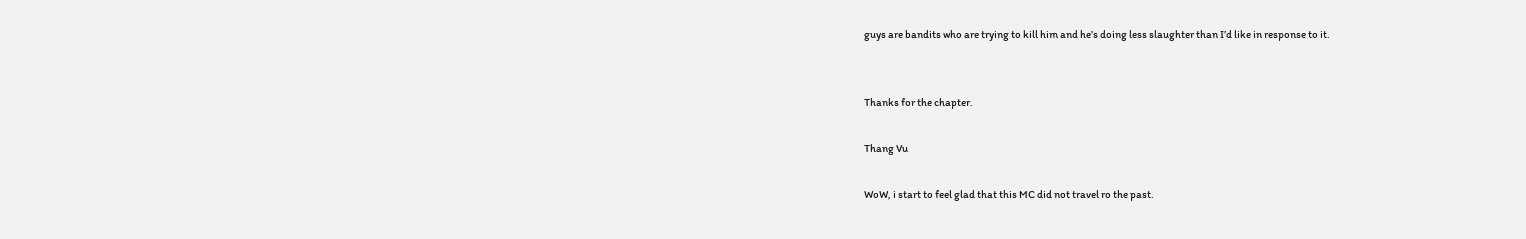guys are bandits who are trying to kill him and he’s doing less slaughter than I’d like in response to it.


Thanks for the chapter.

Thang Vu

WoW, i start to feel glad that this MC did not travel ro the past.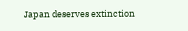Japan deserves extinction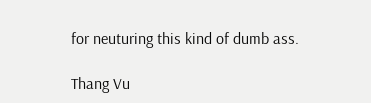for neuturing this kind of dumb ass.

Thang Vu